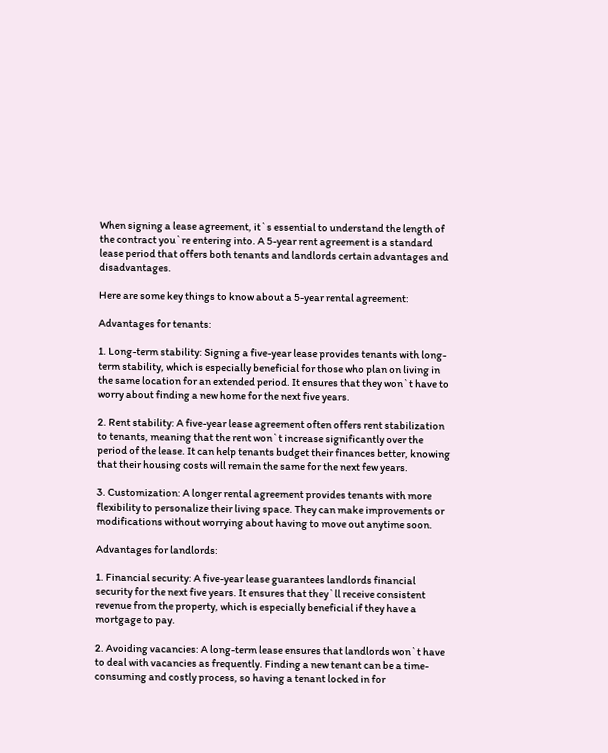When signing a lease agreement, it`s essential to understand the length of the contract you`re entering into. A 5-year rent agreement is a standard lease period that offers both tenants and landlords certain advantages and disadvantages.

Here are some key things to know about a 5-year rental agreement:

Advantages for tenants:

1. Long-term stability: Signing a five-year lease provides tenants with long-term stability, which is especially beneficial for those who plan on living in the same location for an extended period. It ensures that they won`t have to worry about finding a new home for the next five years.

2. Rent stability: A five-year lease agreement often offers rent stabilization to tenants, meaning that the rent won`t increase significantly over the period of the lease. It can help tenants budget their finances better, knowing that their housing costs will remain the same for the next few years.

3. Customization: A longer rental agreement provides tenants with more flexibility to personalize their living space. They can make improvements or modifications without worrying about having to move out anytime soon.

Advantages for landlords:

1. Financial security: A five-year lease guarantees landlords financial security for the next five years. It ensures that they`ll receive consistent revenue from the property, which is especially beneficial if they have a mortgage to pay.

2. Avoiding vacancies: A long-term lease ensures that landlords won`t have to deal with vacancies as frequently. Finding a new tenant can be a time-consuming and costly process, so having a tenant locked in for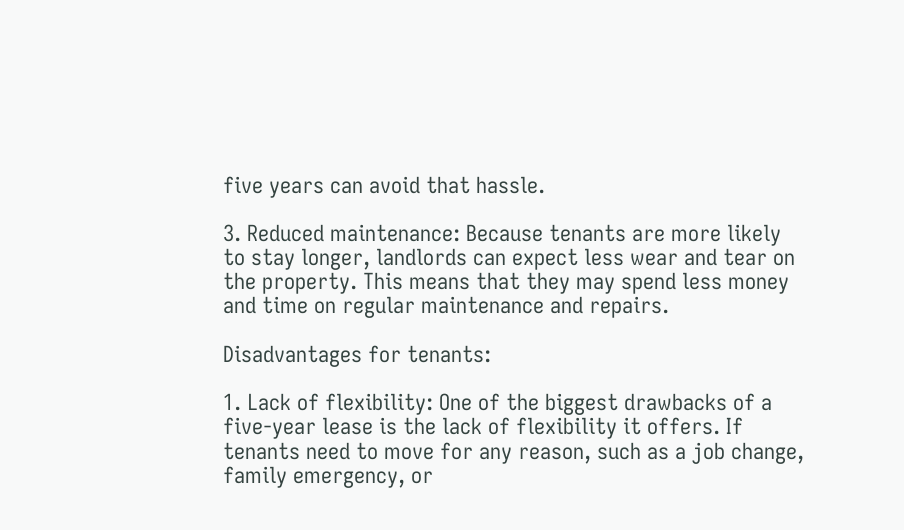five years can avoid that hassle.

3. Reduced maintenance: Because tenants are more likely to stay longer, landlords can expect less wear and tear on the property. This means that they may spend less money and time on regular maintenance and repairs.

Disadvantages for tenants:

1. Lack of flexibility: One of the biggest drawbacks of a five-year lease is the lack of flexibility it offers. If tenants need to move for any reason, such as a job change, family emergency, or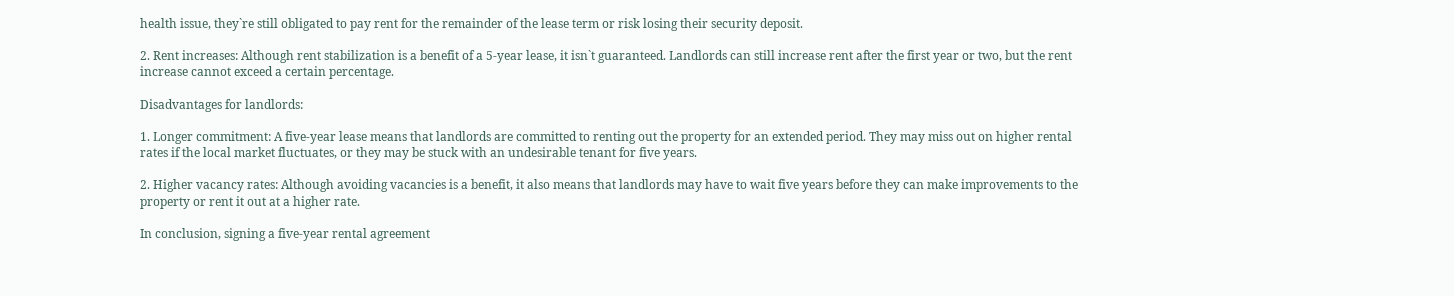health issue, they`re still obligated to pay rent for the remainder of the lease term or risk losing their security deposit.

2. Rent increases: Although rent stabilization is a benefit of a 5-year lease, it isn`t guaranteed. Landlords can still increase rent after the first year or two, but the rent increase cannot exceed a certain percentage.

Disadvantages for landlords:

1. Longer commitment: A five-year lease means that landlords are committed to renting out the property for an extended period. They may miss out on higher rental rates if the local market fluctuates, or they may be stuck with an undesirable tenant for five years.

2. Higher vacancy rates: Although avoiding vacancies is a benefit, it also means that landlords may have to wait five years before they can make improvements to the property or rent it out at a higher rate.

In conclusion, signing a five-year rental agreement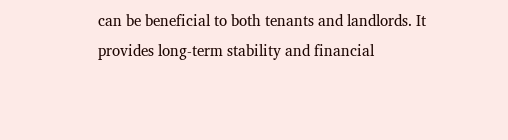can be beneficial to both tenants and landlords. It provides long-term stability and financial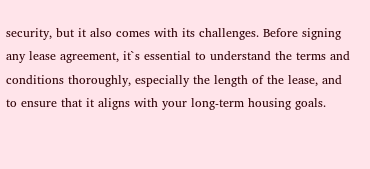security, but it also comes with its challenges. Before signing any lease agreement, it`s essential to understand the terms and conditions thoroughly, especially the length of the lease, and to ensure that it aligns with your long-term housing goals.